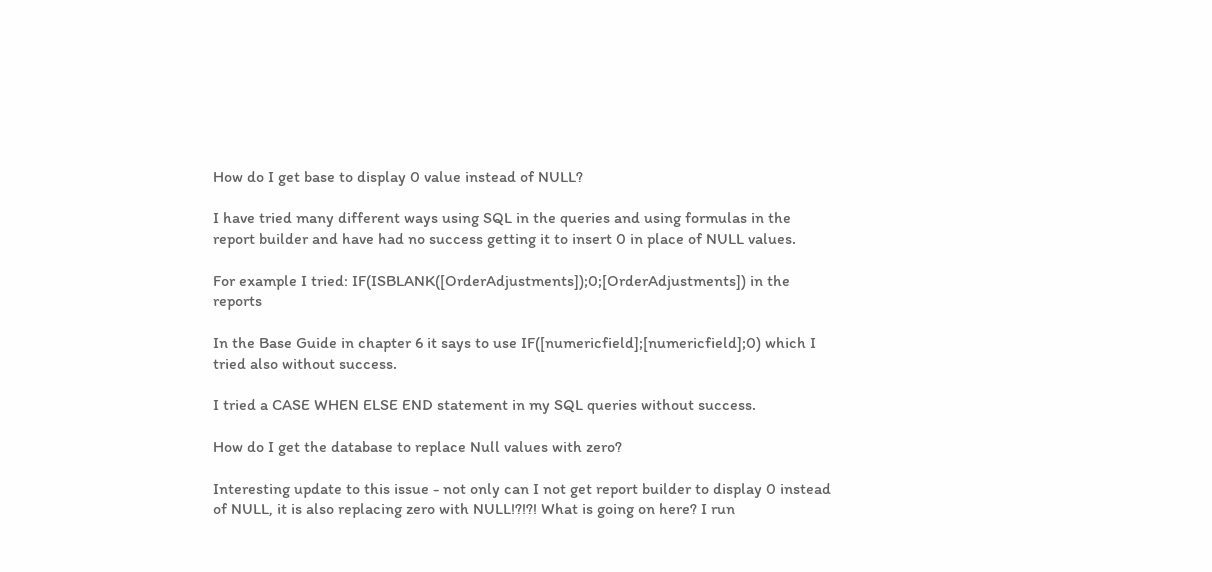How do I get base to display 0 value instead of NULL?

I have tried many different ways using SQL in the queries and using formulas in the report builder and have had no success getting it to insert 0 in place of NULL values.

For example I tried: IF(ISBLANK([OrderAdjustments]);0;[OrderAdjustments]) in the reports

In the Base Guide in chapter 6 it says to use IF([numericfield];[numericfield];0) which I tried also without success.

I tried a CASE WHEN ELSE END statement in my SQL queries without success.

How do I get the database to replace Null values with zero?

Interesting update to this issue - not only can I not get report builder to display 0 instead of NULL, it is also replacing zero with NULL!?!?! What is going on here? I run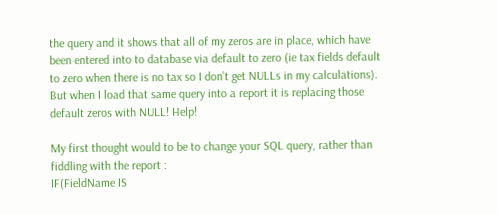the query and it shows that all of my zeros are in place, which have been entered into to database via default to zero (ie tax fields default to zero when there is no tax so I don’t get NULLs in my calculations). But when I load that same query into a report it is replacing those default zeros with NULL! Help!

My first thought would to be to change your SQL query, rather than fiddling with the report :
IF(FieldName IS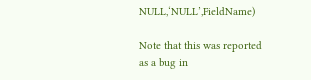NULL,‘NULL’,FieldName)

Note that this was reported as a bug in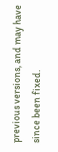previous versions, and may have since been fixed.